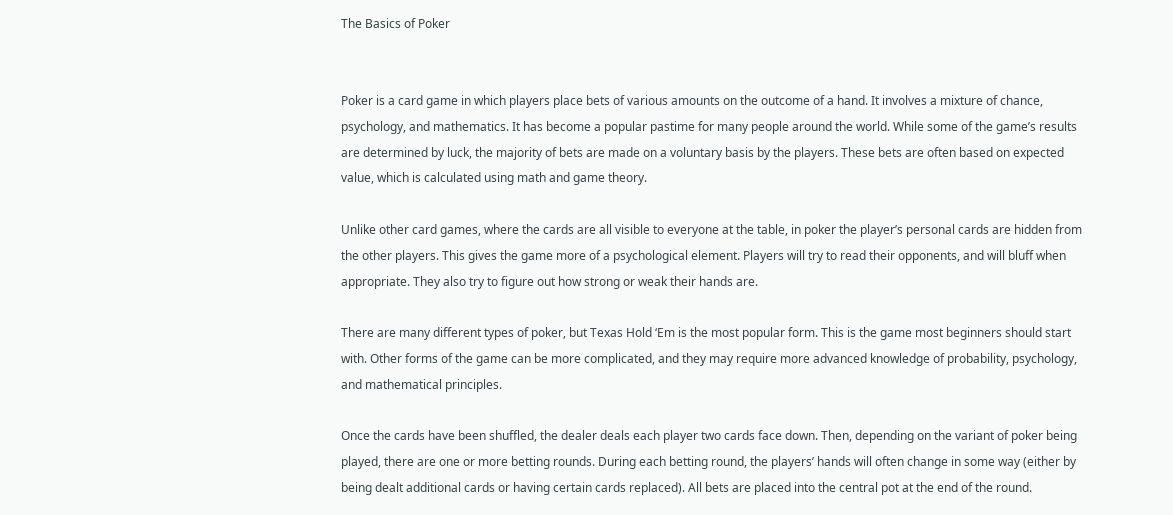The Basics of Poker


Poker is a card game in which players place bets of various amounts on the outcome of a hand. It involves a mixture of chance, psychology, and mathematics. It has become a popular pastime for many people around the world. While some of the game’s results are determined by luck, the majority of bets are made on a voluntary basis by the players. These bets are often based on expected value, which is calculated using math and game theory.

Unlike other card games, where the cards are all visible to everyone at the table, in poker the player’s personal cards are hidden from the other players. This gives the game more of a psychological element. Players will try to read their opponents, and will bluff when appropriate. They also try to figure out how strong or weak their hands are.

There are many different types of poker, but Texas Hold ‘Em is the most popular form. This is the game most beginners should start with. Other forms of the game can be more complicated, and they may require more advanced knowledge of probability, psychology, and mathematical principles.

Once the cards have been shuffled, the dealer deals each player two cards face down. Then, depending on the variant of poker being played, there are one or more betting rounds. During each betting round, the players’ hands will often change in some way (either by being dealt additional cards or having certain cards replaced). All bets are placed into the central pot at the end of the round.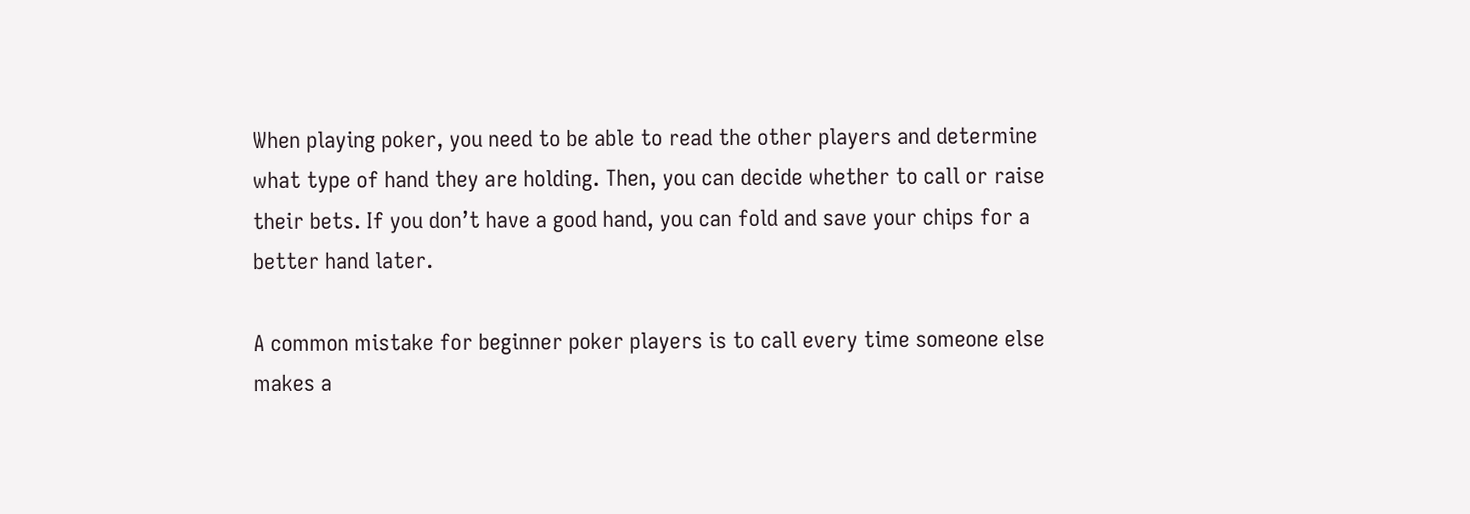When playing poker, you need to be able to read the other players and determine what type of hand they are holding. Then, you can decide whether to call or raise their bets. If you don’t have a good hand, you can fold and save your chips for a better hand later.

A common mistake for beginner poker players is to call every time someone else makes a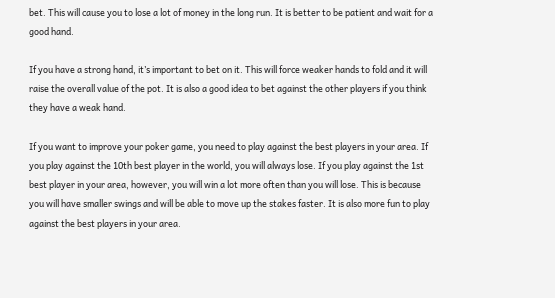bet. This will cause you to lose a lot of money in the long run. It is better to be patient and wait for a good hand.

If you have a strong hand, it’s important to bet on it. This will force weaker hands to fold and it will raise the overall value of the pot. It is also a good idea to bet against the other players if you think they have a weak hand.

If you want to improve your poker game, you need to play against the best players in your area. If you play against the 10th best player in the world, you will always lose. If you play against the 1st best player in your area, however, you will win a lot more often than you will lose. This is because you will have smaller swings and will be able to move up the stakes faster. It is also more fun to play against the best players in your area.